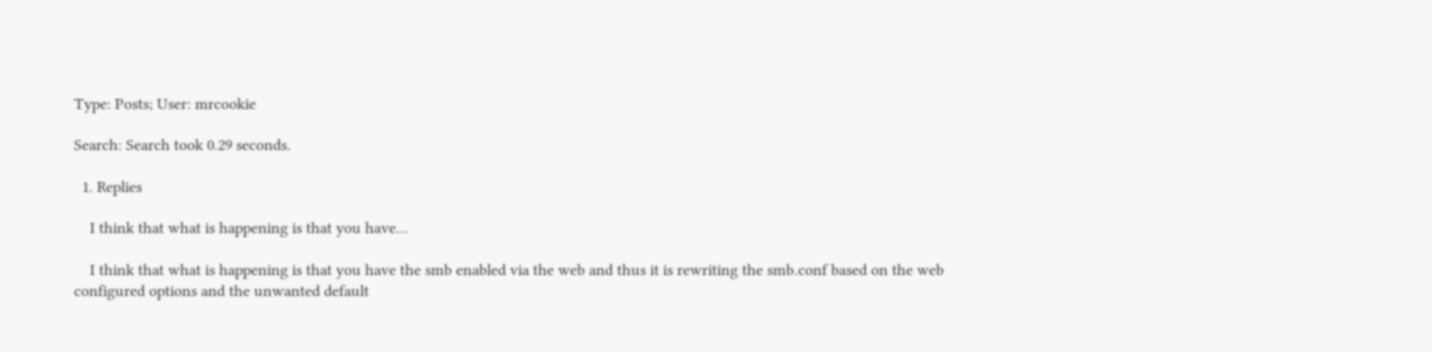Type: Posts; User: mrcookie

Search: Search took 0.29 seconds.

  1. Replies

    I think that what is happening is that you have...

    I think that what is happening is that you have the smb enabled via the web and thus it is rewriting the smb.conf based on the web configured options and the unwanted default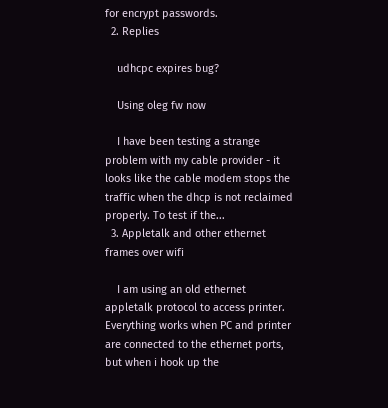for encrypt passwords.
  2. Replies

    udhcpc expires bug?

    Using oleg fw now

    I have been testing a strange problem with my cable provider - it looks like the cable modem stops the traffic when the dhcp is not reclaimed properly. To test if the...
  3. Appletalk and other ethernet frames over wifi

    I am using an old ethernet appletalk protocol to access printer. Everything works when PC and printer are connected to the ethernet ports, but when i hook up the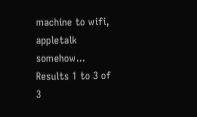machine to wifi, appletalk somehow...
Results 1 to 3 of 3